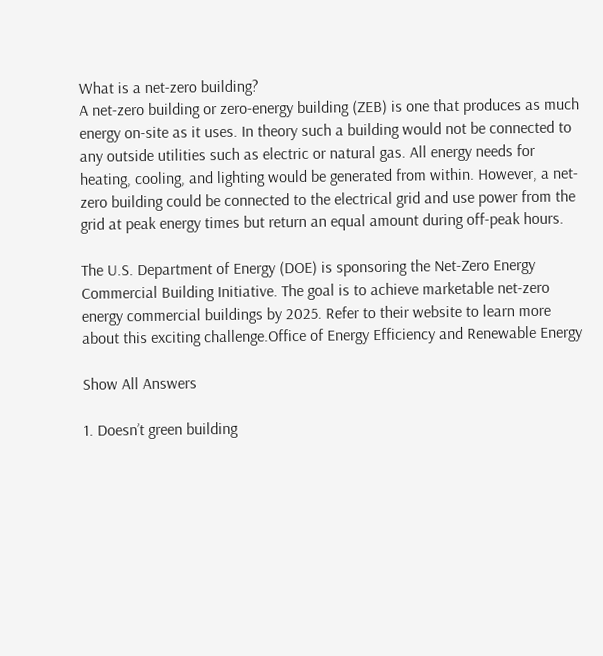What is a net-zero building?
A net-zero building or zero-energy building (ZEB) is one that produces as much energy on-site as it uses. In theory such a building would not be connected to any outside utilities such as electric or natural gas. All energy needs for heating, cooling, and lighting would be generated from within. However, a net-zero building could be connected to the electrical grid and use power from the grid at peak energy times but return an equal amount during off-peak hours.

The U.S. Department of Energy (DOE) is sponsoring the Net-Zero Energy Commercial Building Initiative. The goal is to achieve marketable net-zero energy commercial buildings by 2025. Refer to their website to learn more about this exciting challenge.Office of Energy Efficiency and Renewable Energy

Show All Answers

1. Doesn’t green building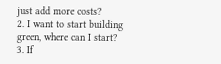just add more costs?
2. I want to start building green, where can I start?
3. If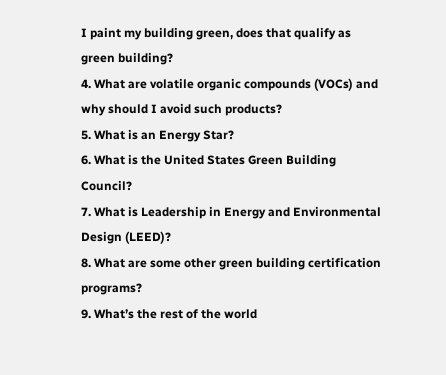I paint my building green, does that qualify as green building?
4. What are volatile organic compounds (VOCs) and why should I avoid such products?
5. What is an Energy Star?
6. What is the United States Green Building Council?
7. What is Leadership in Energy and Environmental Design (LEED)?
8. What are some other green building certification programs?
9. What’s the rest of the world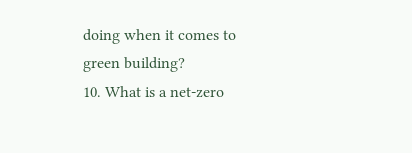doing when it comes to green building?
10. What is a net-zero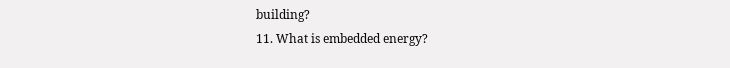building?
11. What is embedded energy?